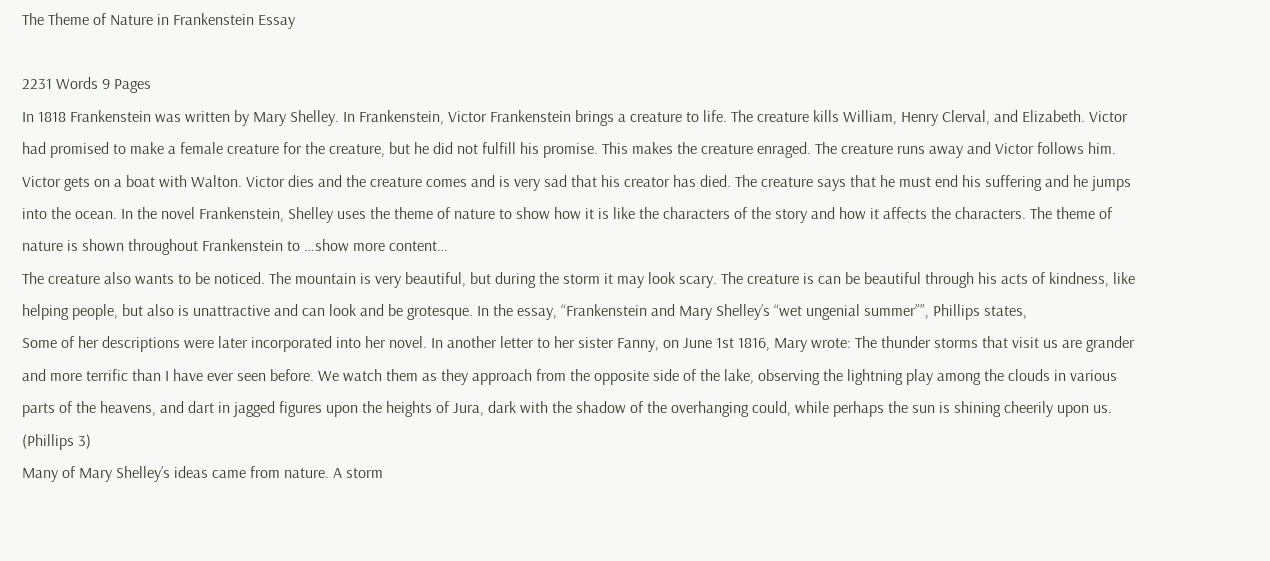The Theme of Nature in Frankenstein Essay

2231 Words 9 Pages
In 1818 Frankenstein was written by Mary Shelley. In Frankenstein, Victor Frankenstein brings a creature to life. The creature kills William, Henry Clerval, and Elizabeth. Victor had promised to make a female creature for the creature, but he did not fulfill his promise. This makes the creature enraged. The creature runs away and Victor follows him. Victor gets on a boat with Walton. Victor dies and the creature comes and is very sad that his creator has died. The creature says that he must end his suffering and he jumps into the ocean. In the novel Frankenstein, Shelley uses the theme of nature to show how it is like the characters of the story and how it affects the characters. The theme of nature is shown throughout Frankenstein to …show more content…
The creature also wants to be noticed. The mountain is very beautiful, but during the storm it may look scary. The creature is can be beautiful through his acts of kindness, like helping people, but also is unattractive and can look and be grotesque. In the essay, “Frankenstein and Mary Shelley’s “wet ungenial summer””, Phillips states,
Some of her descriptions were later incorporated into her novel. In another letter to her sister Fanny, on June 1st 1816, Mary wrote: The thunder storms that visit us are grander and more terrific than I have ever seen before. We watch them as they approach from the opposite side of the lake, observing the lightning play among the clouds in various parts of the heavens, and dart in jagged figures upon the heights of Jura, dark with the shadow of the overhanging could, while perhaps the sun is shining cheerily upon us. (Phillips 3)
Many of Mary Shelley’s ideas came from nature. A storm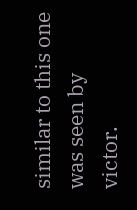similar to this one was seen by victor.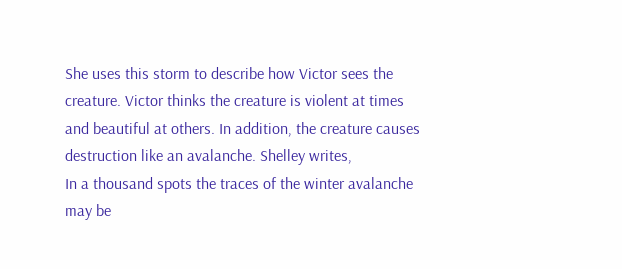She uses this storm to describe how Victor sees the creature. Victor thinks the creature is violent at times and beautiful at others. In addition, the creature causes destruction like an avalanche. Shelley writes,
In a thousand spots the traces of the winter avalanche may be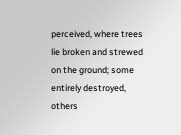perceived, where trees lie broken and strewed on the ground; some entirely destroyed, others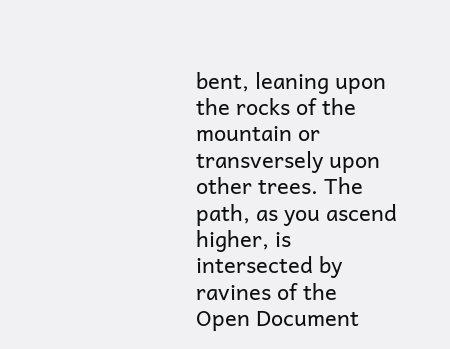bent, leaning upon the rocks of the mountain or transversely upon other trees. The path, as you ascend higher, is intersected by ravines of the
Open Document